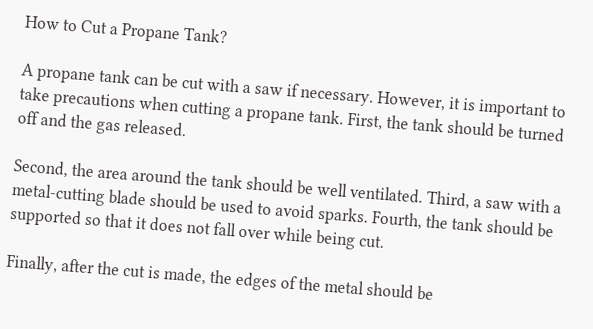How to Cut a Propane Tank?

A propane tank can be cut with a saw if necessary. However, it is important to take precautions when cutting a propane tank. First, the tank should be turned off and the gas released.

Second, the area around the tank should be well ventilated. Third, a saw with a metal-cutting blade should be used to avoid sparks. Fourth, the tank should be supported so that it does not fall over while being cut.

Finally, after the cut is made, the edges of the metal should be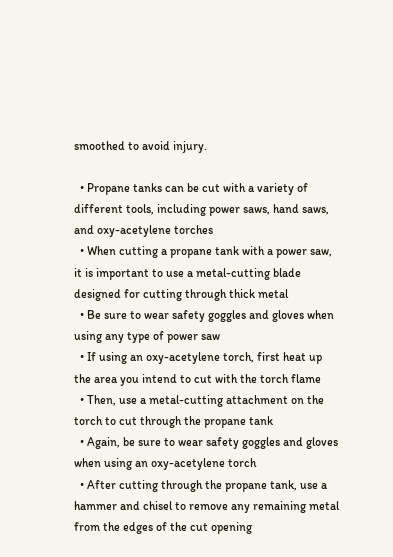smoothed to avoid injury.

  • Propane tanks can be cut with a variety of different tools, including power saws, hand saws, and oxy-acetylene torches
  • When cutting a propane tank with a power saw, it is important to use a metal-cutting blade designed for cutting through thick metal
  • Be sure to wear safety goggles and gloves when using any type of power saw
  • If using an oxy-acetylene torch, first heat up the area you intend to cut with the torch flame
  • Then, use a metal-cutting attachment on the torch to cut through the propane tank
  • Again, be sure to wear safety goggles and gloves when using an oxy-acetylene torch
  • After cutting through the propane tank, use a hammer and chisel to remove any remaining metal from the edges of the cut opening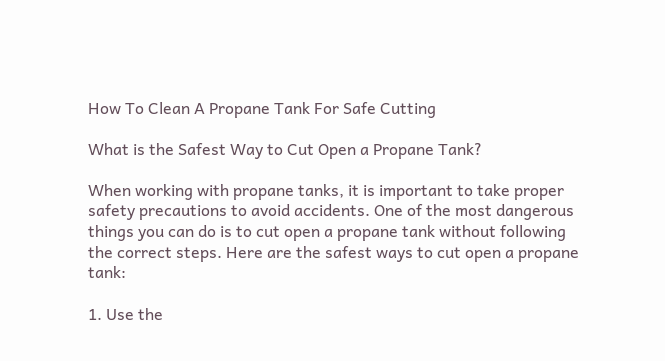How To Clean A Propane Tank For Safe Cutting

What is the Safest Way to Cut Open a Propane Tank?

When working with propane tanks, it is important to take proper safety precautions to avoid accidents. One of the most dangerous things you can do is to cut open a propane tank without following the correct steps. Here are the safest ways to cut open a propane tank:

1. Use the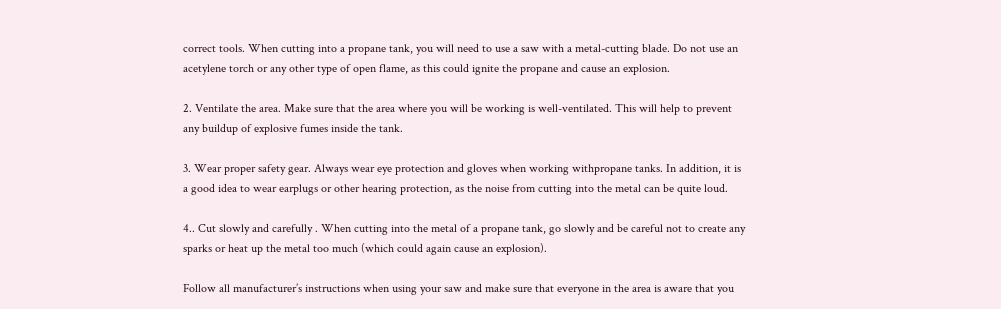correct tools. When cutting into a propane tank, you will need to use a saw with a metal-cutting blade. Do not use an acetylene torch or any other type of open flame, as this could ignite the propane and cause an explosion.

2. Ventilate the area. Make sure that the area where you will be working is well-ventilated. This will help to prevent any buildup of explosive fumes inside the tank.

3. Wear proper safety gear. Always wear eye protection and gloves when working withpropane tanks. In addition, it is a good idea to wear earplugs or other hearing protection, as the noise from cutting into the metal can be quite loud.

4.. Cut slowly and carefully . When cutting into the metal of a propane tank, go slowly and be careful not to create any sparks or heat up the metal too much (which could again cause an explosion).

Follow all manufacturer’s instructions when using your saw and make sure that everyone in the area is aware that you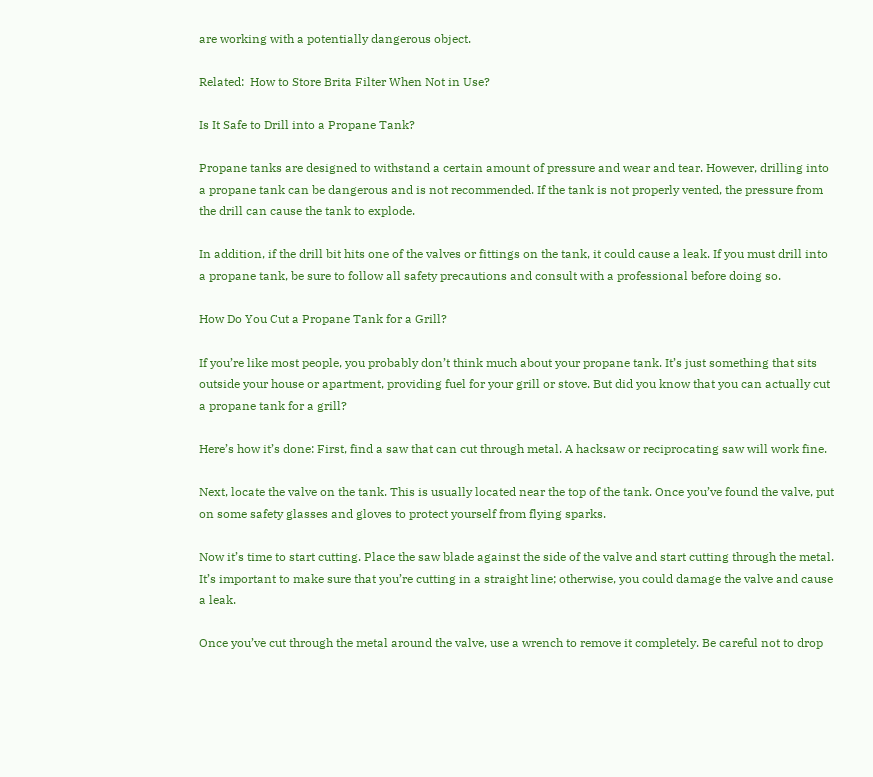are working with a potentially dangerous object.

Related:  How to Store Brita Filter When Not in Use?

Is It Safe to Drill into a Propane Tank?

Propane tanks are designed to withstand a certain amount of pressure and wear and tear. However, drilling into a propane tank can be dangerous and is not recommended. If the tank is not properly vented, the pressure from the drill can cause the tank to explode.

In addition, if the drill bit hits one of the valves or fittings on the tank, it could cause a leak. If you must drill into a propane tank, be sure to follow all safety precautions and consult with a professional before doing so.

How Do You Cut a Propane Tank for a Grill?

If you’re like most people, you probably don’t think much about your propane tank. It’s just something that sits outside your house or apartment, providing fuel for your grill or stove. But did you know that you can actually cut a propane tank for a grill?

Here’s how it’s done: First, find a saw that can cut through metal. A hacksaw or reciprocating saw will work fine.

Next, locate the valve on the tank. This is usually located near the top of the tank. Once you’ve found the valve, put on some safety glasses and gloves to protect yourself from flying sparks.

Now it’s time to start cutting. Place the saw blade against the side of the valve and start cutting through the metal. It’s important to make sure that you’re cutting in a straight line; otherwise, you could damage the valve and cause a leak.

Once you’ve cut through the metal around the valve, use a wrench to remove it completely. Be careful not to drop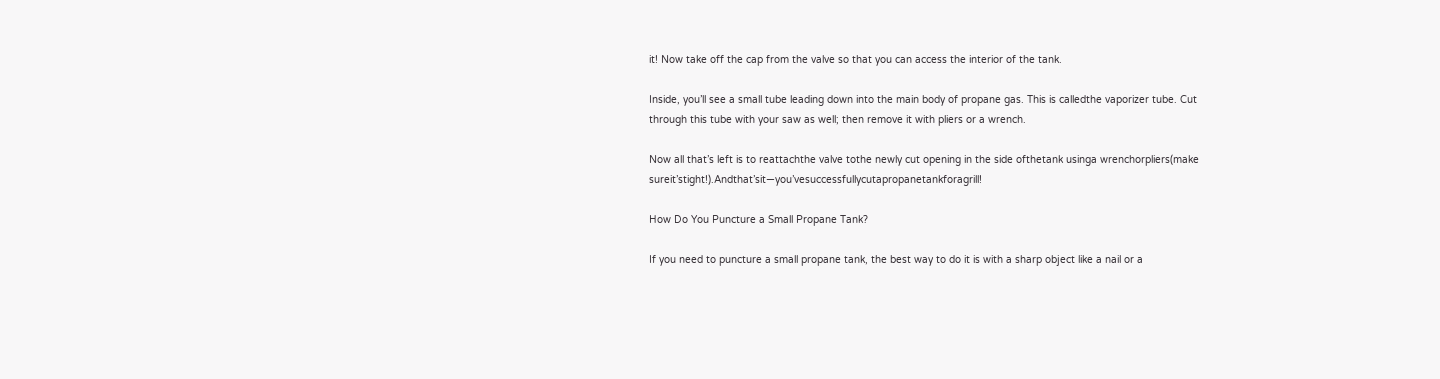it! Now take off the cap from the valve so that you can access the interior of the tank.

Inside, you’ll see a small tube leading down into the main body of propane gas. This is calledthe vaporizer tube. Cut through this tube with your saw as well; then remove it with pliers or a wrench.

Now all that’s left is to reattachthe valve tothe newly cut opening in the side ofthetank usinga wrenchorpliers(make sureit’stight!).Andthat’sit—you’vesuccessfullycutapropanetankforagrill!

How Do You Puncture a Small Propane Tank?

If you need to puncture a small propane tank, the best way to do it is with a sharp object like a nail or a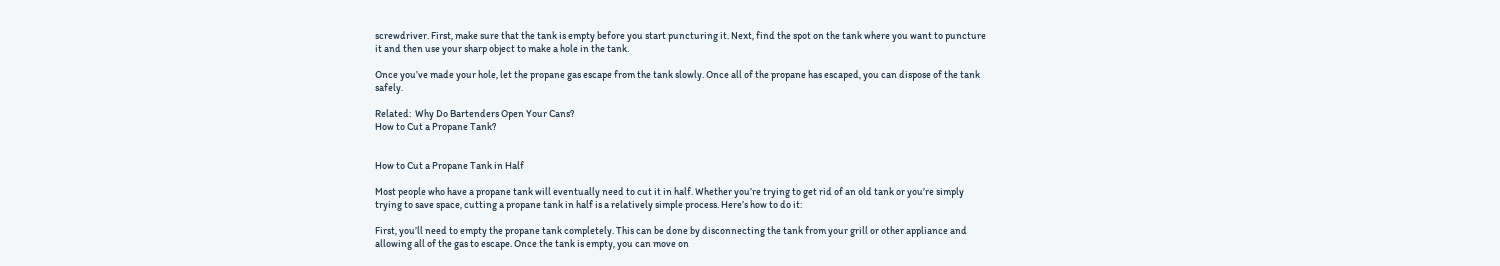screwdriver. First, make sure that the tank is empty before you start puncturing it. Next, find the spot on the tank where you want to puncture it and then use your sharp object to make a hole in the tank.

Once you’ve made your hole, let the propane gas escape from the tank slowly. Once all of the propane has escaped, you can dispose of the tank safely.

Related:  Why Do Bartenders Open Your Cans?
How to Cut a Propane Tank?


How to Cut a Propane Tank in Half

Most people who have a propane tank will eventually need to cut it in half. Whether you’re trying to get rid of an old tank or you’re simply trying to save space, cutting a propane tank in half is a relatively simple process. Here’s how to do it:

First, you’ll need to empty the propane tank completely. This can be done by disconnecting the tank from your grill or other appliance and allowing all of the gas to escape. Once the tank is empty, you can move on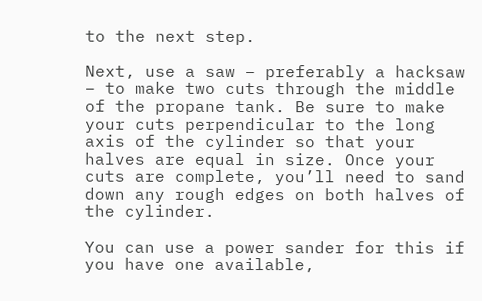to the next step.

Next, use a saw – preferably a hacksaw – to make two cuts through the middle of the propane tank. Be sure to make your cuts perpendicular to the long axis of the cylinder so that your halves are equal in size. Once your cuts are complete, you’ll need to sand down any rough edges on both halves of the cylinder.

You can use a power sander for this if you have one available,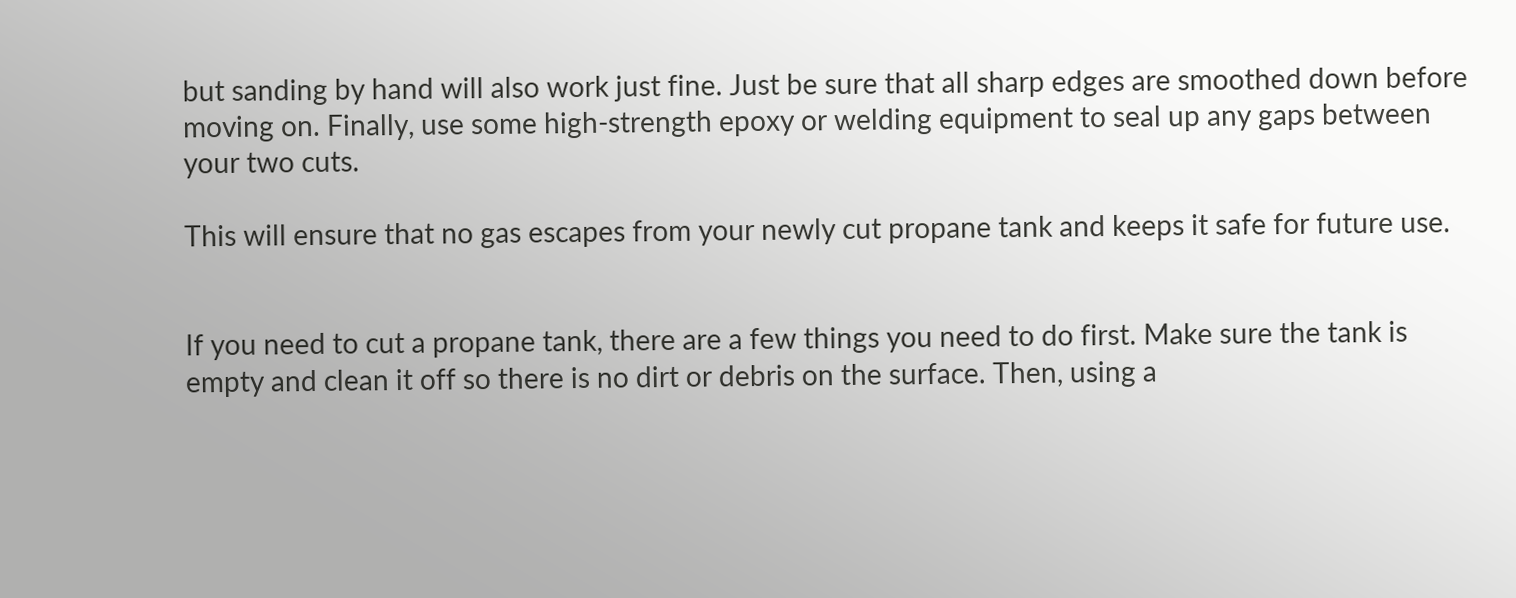but sanding by hand will also work just fine. Just be sure that all sharp edges are smoothed down before moving on. Finally, use some high-strength epoxy or welding equipment to seal up any gaps between your two cuts.

This will ensure that no gas escapes from your newly cut propane tank and keeps it safe for future use.


If you need to cut a propane tank, there are a few things you need to do first. Make sure the tank is empty and clean it off so there is no dirt or debris on the surface. Then, using a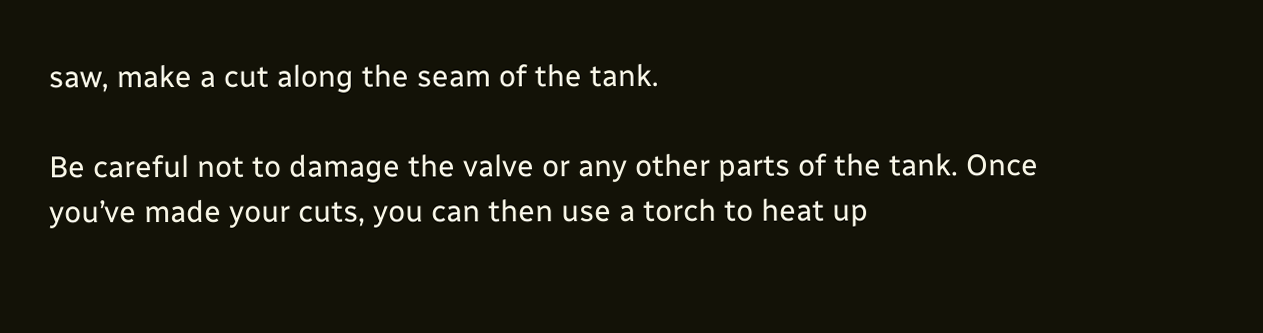saw, make a cut along the seam of the tank.

Be careful not to damage the valve or any other parts of the tank. Once you’ve made your cuts, you can then use a torch to heat up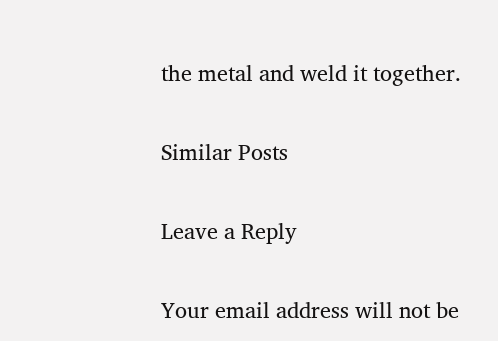the metal and weld it together.

Similar Posts

Leave a Reply

Your email address will not be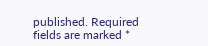published. Required fields are marked *